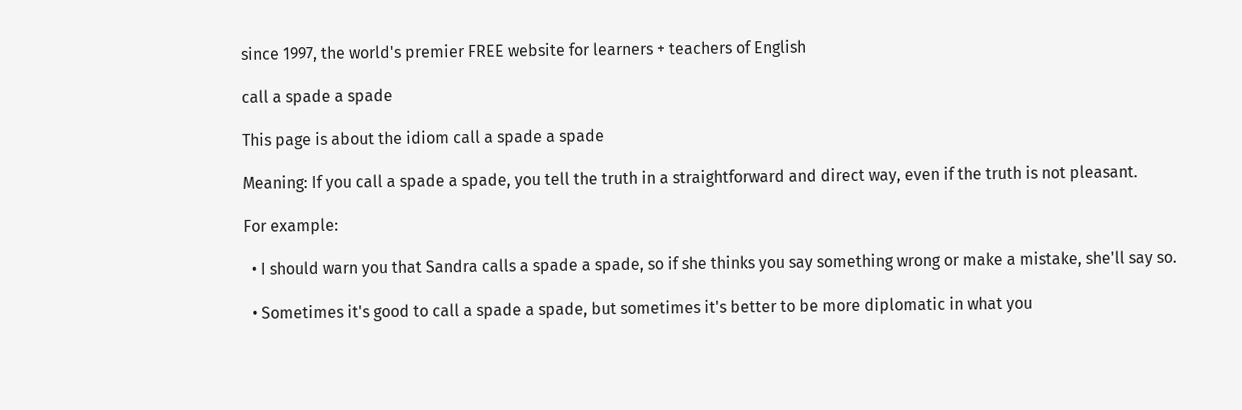since 1997, the world's premier FREE website for learners + teachers of English

call a spade a spade

This page is about the idiom call a spade a spade

Meaning: If you call a spade a spade, you tell the truth in a straightforward and direct way, even if the truth is not pleasant.

For example:

  • I should warn you that Sandra calls a spade a spade, so if she thinks you say something wrong or make a mistake, she'll say so.

  • Sometimes it's good to call a spade a spade, but sometimes it's better to be more diplomatic in what you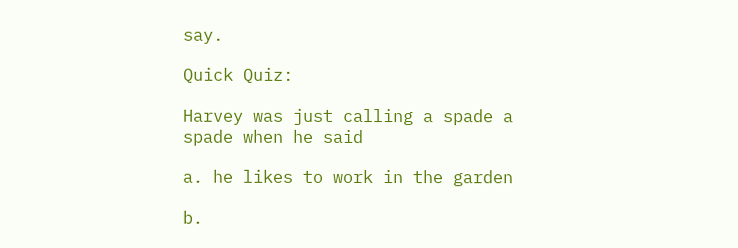say.

Quick Quiz:

Harvey was just calling a spade a spade when he said

a. he likes to work in the garden

b.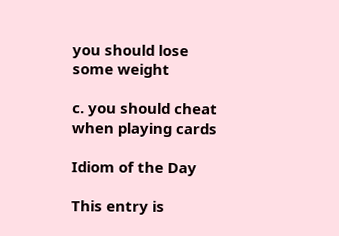you should lose some weight

c. you should cheat when playing cards

Idiom of the Day

This entry is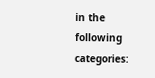in the following categories: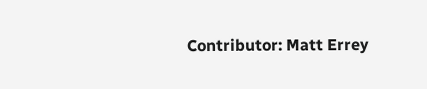Contributor: Matt Errey